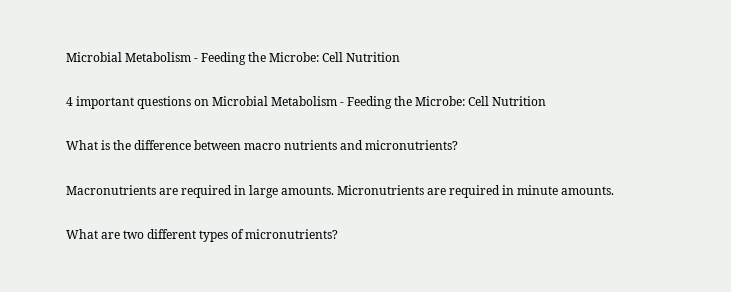Microbial Metabolism - Feeding the Microbe: Cell Nutrition

4 important questions on Microbial Metabolism - Feeding the Microbe: Cell Nutrition

What is the difference between macro nutrients and micronutrients?

Macronutrients are required in large amounts. Micronutrients are required in minute amounts.

What are two different types of micronutrients?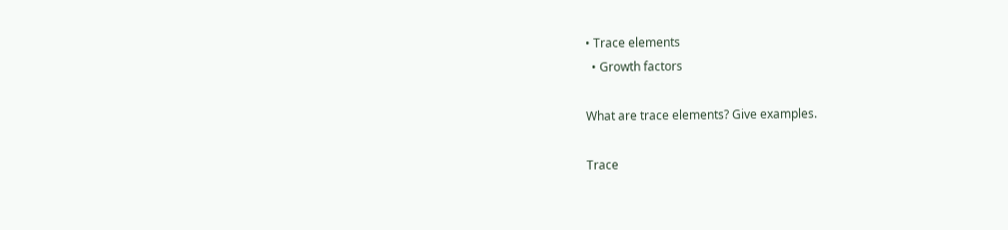• Trace elements
  • Growth factors

What are trace elements? Give examples.

Trace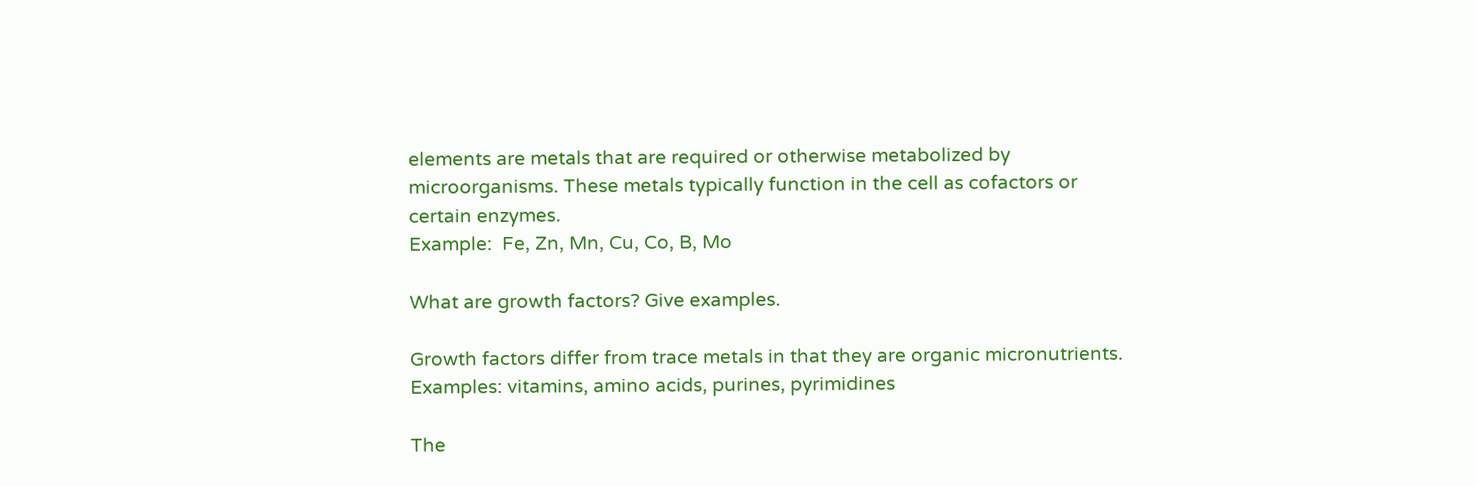elements are metals that are required or otherwise metabolized by microorganisms. These metals typically function in the cell as cofactors or certain enzymes.
Example:  Fe, Zn, Mn, Cu, Co, B, Mo

What are growth factors? Give examples.

Growth factors differ from trace metals in that they are organic micronutrients.
Examples: vitamins, amino acids, purines, pyrimidines

The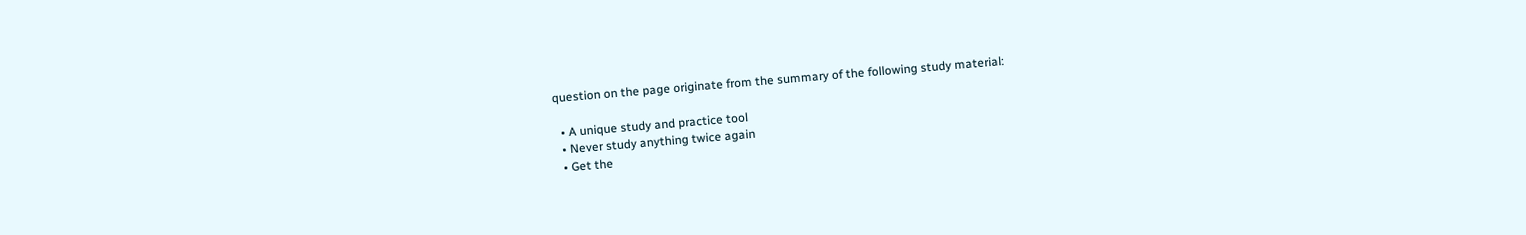question on the page originate from the summary of the following study material:

  • A unique study and practice tool
  • Never study anything twice again
  • Get the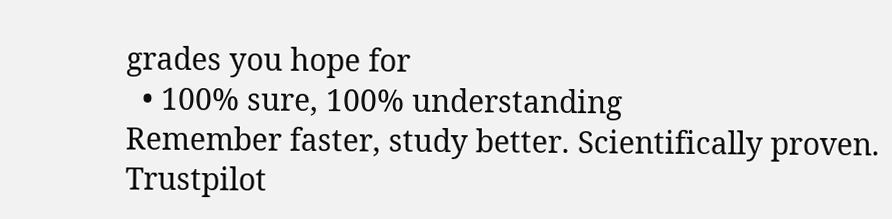grades you hope for
  • 100% sure, 100% understanding
Remember faster, study better. Scientifically proven.
Trustpilot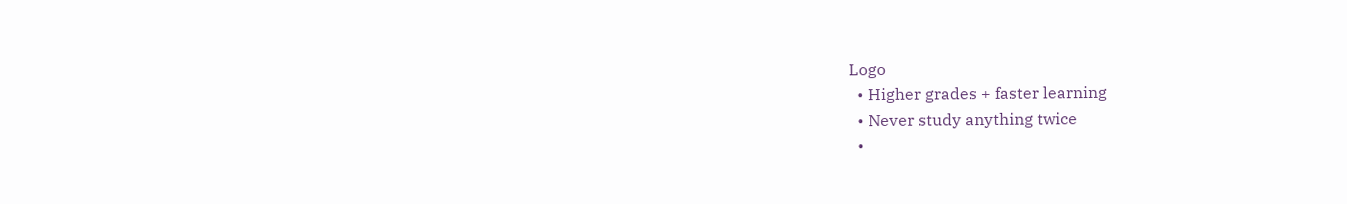Logo
  • Higher grades + faster learning
  • Never study anything twice
  •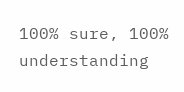100% sure, 100% understanding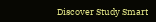Discover Study Smart